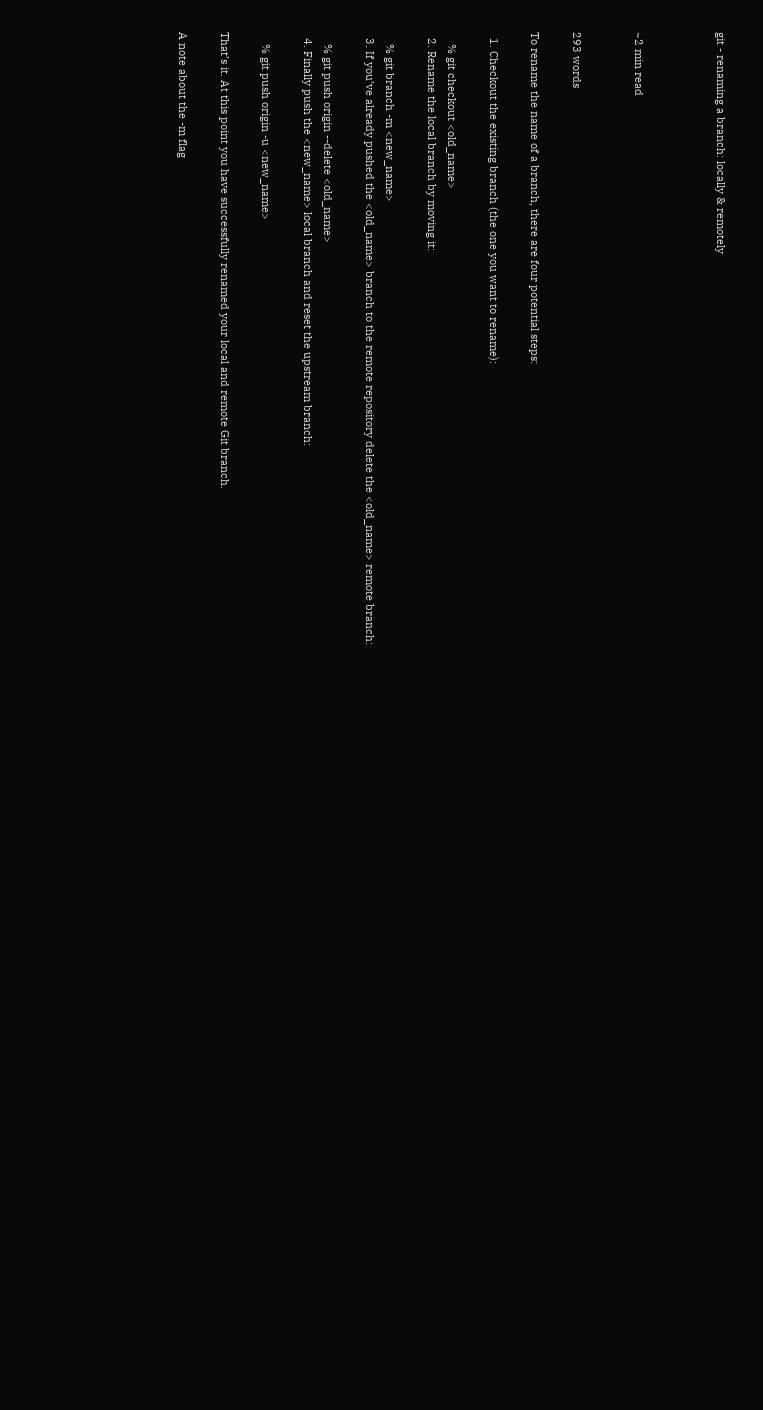git - renaming a branch: locally & remotely



~2 min read


293 words

To rename the name of a branch, there are four potential steps:

  1. Checkout the existing branch (the one you want to rename):

    % git checkout <old_name>
  2. Rename the local branch by moving it:

    % git branch -m <new_name>
  3. If you’ve already pushed the <old_name> branch to the remote repository delete the <old_name> remote branch:

    % git push origin --delete <old_name>
  4. Finally push the <new_name> local branch and reset the upstream branch:

    % git push origin -u <new_name>

That’s it. At this point you have successfully renamed your local and remote Git branch.

A note about the -m flag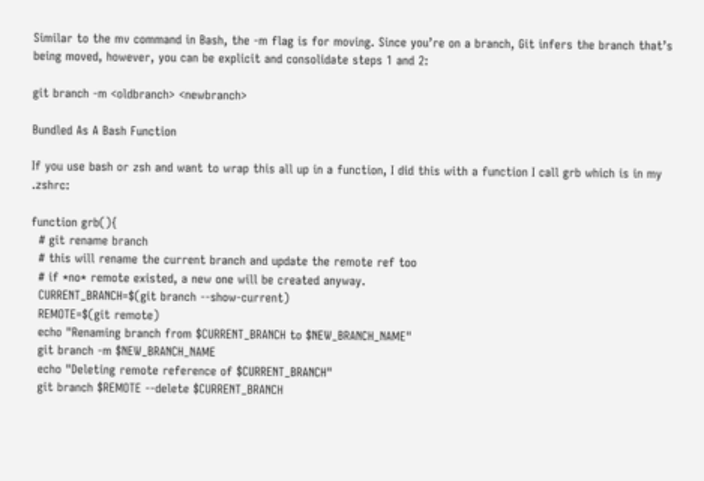Similar to the mv command in Bash, the -m flag is for moving. Since you’re on a branch, Git infers the branch that’s being moved, however, you can be explicit and consolidate steps 1 and 2:

git branch -m <oldbranch> <newbranch>

Bundled As A Bash Function

If you use bash or zsh and want to wrap this all up in a function, I did this with a function I call grb which is in my .zshrc:

function grb(){
  # git rename branch
  # this will rename the current branch and update the remote ref too
  # if *no* remote existed, a new one will be created anyway.
  CURRENT_BRANCH=$(git branch --show-current)
  REMOTE=$(git remote)
  echo "Renaming branch from $CURRENT_BRANCH to $NEW_BRANCH_NAME"
  git branch -m $NEW_BRANCH_NAME
  echo "Deleting remote reference of $CURRENT_BRANCH"
  git branch $REMOTE --delete $CURRENT_BRANCH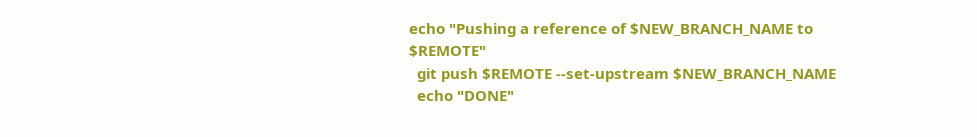echo "Pushing a reference of $NEW_BRANCH_NAME to $REMOTE"
  git push $REMOTE --set-upstream $NEW_BRANCH_NAME
  echo "DONE"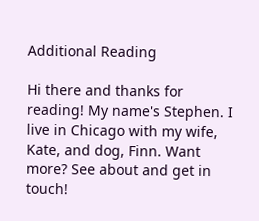Additional Reading

Hi there and thanks for reading! My name's Stephen. I live in Chicago with my wife, Kate, and dog, Finn. Want more? See about and get in touch!